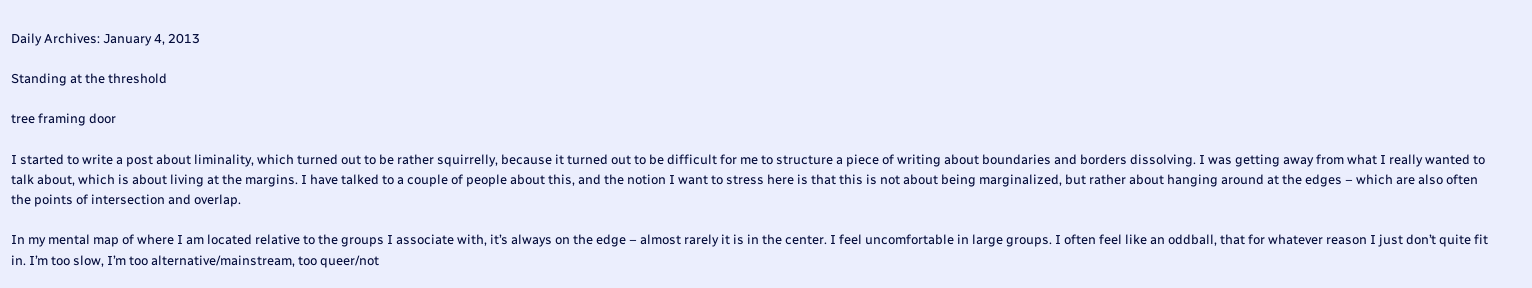Daily Archives: January 4, 2013

Standing at the threshold

tree framing door

I started to write a post about liminality, which turned out to be rather squirrelly, because it turned out to be difficult for me to structure a piece of writing about boundaries and borders dissolving. I was getting away from what I really wanted to talk about, which is about living at the margins. I have talked to a couple of people about this, and the notion I want to stress here is that this is not about being marginalized, but rather about hanging around at the edges – which are also often the points of intersection and overlap.

In my mental map of where I am located relative to the groups I associate with, it’s always on the edge – almost rarely it is in the center. I feel uncomfortable in large groups. I often feel like an oddball, that for whatever reason I just don’t quite fit in. I’m too slow, I’m too alternative/mainstream, too queer/not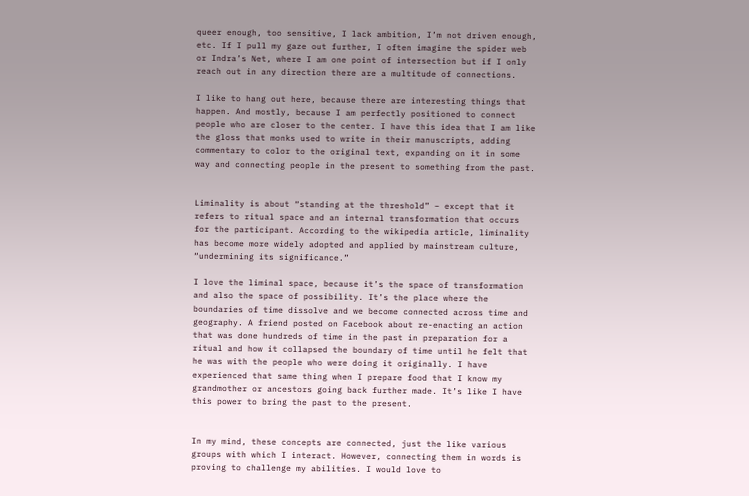queer enough, too sensitive, I lack ambition, I’m not driven enough, etc. If I pull my gaze out further, I often imagine the spider web or Indra’s Net, where I am one point of intersection but if I only reach out in any direction there are a multitude of connections.

I like to hang out here, because there are interesting things that happen. And mostly, because I am perfectly positioned to connect people who are closer to the center. I have this idea that I am like the gloss that monks used to write in their manuscripts, adding commentary to color to the original text, expanding on it in some way and connecting people in the present to something from the past.


Liminality is about “standing at the threshold” – except that it refers to ritual space and an internal transformation that occurs for the participant. According to the wikipedia article, liminality has become more widely adopted and applied by mainstream culture, “undermining its significance.”

I love the liminal space, because it’s the space of transformation and also the space of possibility. It’s the place where the boundaries of time dissolve and we become connected across time and geography. A friend posted on Facebook about re-enacting an action that was done hundreds of time in the past in preparation for a ritual and how it collapsed the boundary of time until he felt that he was with the people who were doing it originally. I have experienced that same thing when I prepare food that I know my grandmother or ancestors going back further made. It’s like I have this power to bring the past to the present.


In my mind, these concepts are connected, just the like various groups with which I interact. However, connecting them in words is proving to challenge my abilities. I would love to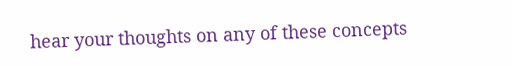hear your thoughts on any of these concepts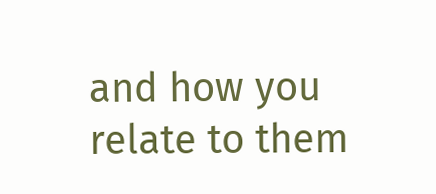and how you relate to them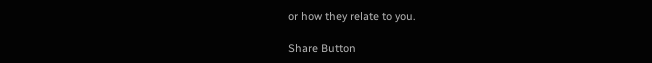or how they relate to you.

Share Button